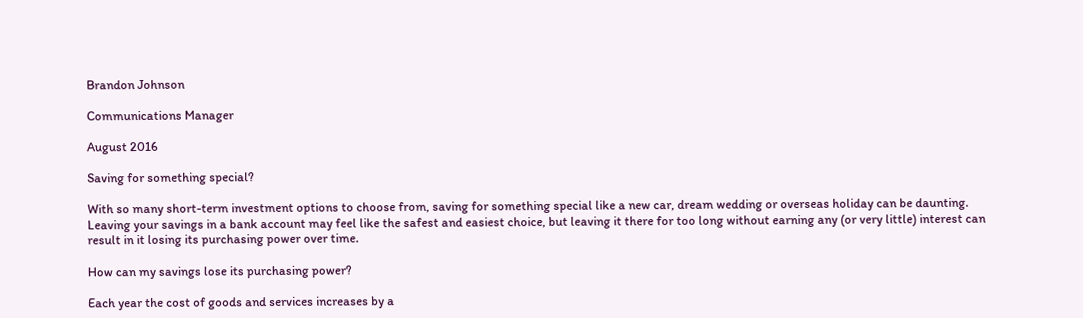Brandon Johnson

Communications Manager

August 2016

Saving for something special?

With so many short-term investment options to choose from, saving for something special like a new car, dream wedding or overseas holiday can be daunting. Leaving your savings in a bank account may feel like the safest and easiest choice, but leaving it there for too long without earning any (or very little) interest can result in it losing its purchasing power over time.

How can my savings lose its purchasing power?

Each year the cost of goods and services increases by a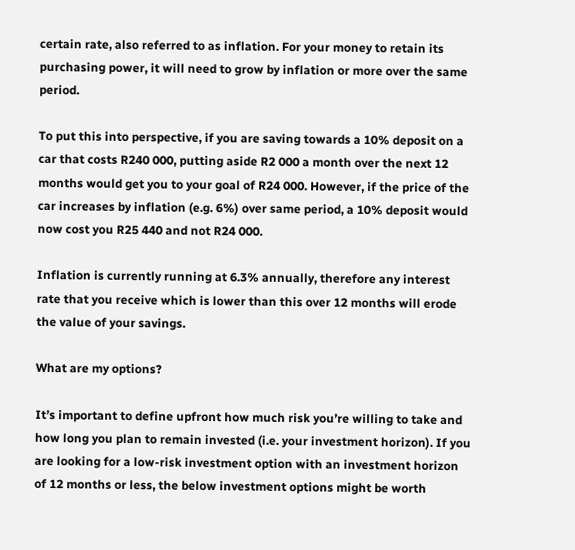certain rate, also referred to as inflation. For your money to retain its purchasing power, it will need to grow by inflation or more over the same period.

To put this into perspective, if you are saving towards a 10% deposit on a car that costs R240 000, putting aside R2 000 a month over the next 12 months would get you to your goal of R24 000. However, if the price of the car increases by inflation (e.g. 6%) over same period, a 10% deposit would now cost you R25 440 and not R24 000.

Inflation is currently running at 6.3% annually, therefore any interest rate that you receive which is lower than this over 12 months will erode the value of your savings.

What are my options?

It’s important to define upfront how much risk you’re willing to take and how long you plan to remain invested (i.e. your investment horizon). If you are looking for a low-risk investment option with an investment horizon of 12 months or less, the below investment options might be worth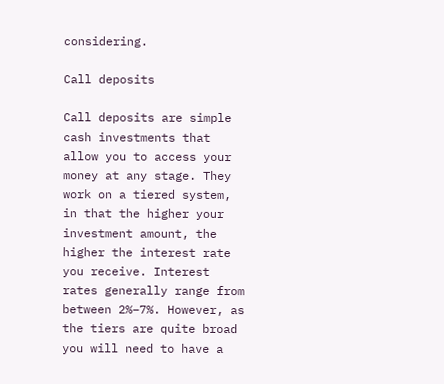considering.

Call deposits

Call deposits are simple cash investments that allow you to access your money at any stage. They work on a tiered system, in that the higher your investment amount, the higher the interest rate you receive. Interest rates generally range from between 2%–7%. However, as the tiers are quite broad you will need to have a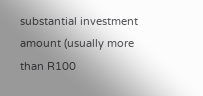substantial investment amount (usually more than R100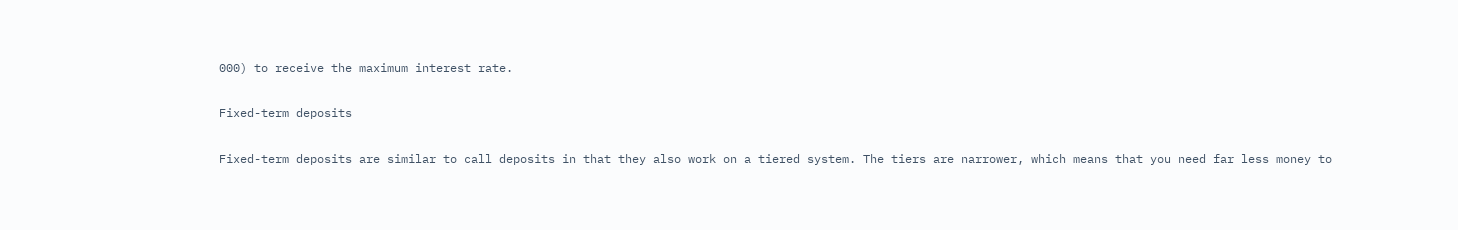000) to receive the maximum interest rate.

Fixed-term deposits

Fixed-term deposits are similar to call deposits in that they also work on a tiered system. The tiers are narrower, which means that you need far less money to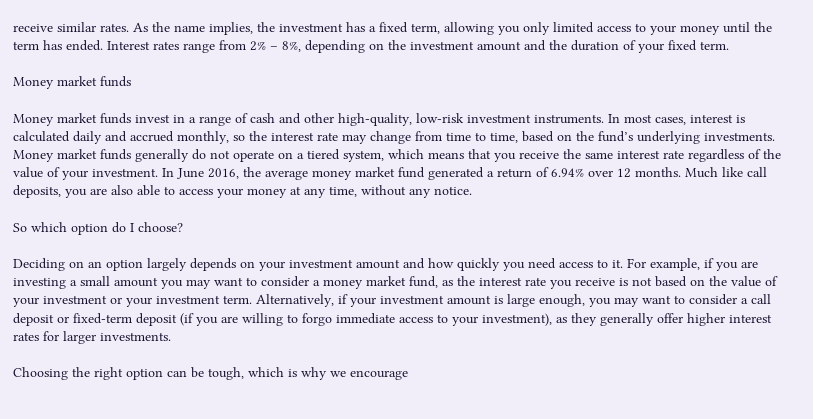receive similar rates. As the name implies, the investment has a fixed term, allowing you only limited access to your money until the term has ended. Interest rates range from 2% – 8%, depending on the investment amount and the duration of your fixed term.

Money market funds

Money market funds invest in a range of cash and other high-quality, low-risk investment instruments. In most cases, interest is calculated daily and accrued monthly, so the interest rate may change from time to time, based on the fund’s underlying investments. Money market funds generally do not operate on a tiered system, which means that you receive the same interest rate regardless of the value of your investment. In June 2016, the average money market fund generated a return of 6.94% over 12 months. Much like call deposits, you are also able to access your money at any time, without any notice.

So which option do I choose?

Deciding on an option largely depends on your investment amount and how quickly you need access to it. For example, if you are investing a small amount you may want to consider a money market fund, as the interest rate you receive is not based on the value of your investment or your investment term. Alternatively, if your investment amount is large enough, you may want to consider a call deposit or fixed-term deposit (if you are willing to forgo immediate access to your investment), as they generally offer higher interest rates for larger investments.

Choosing the right option can be tough, which is why we encourage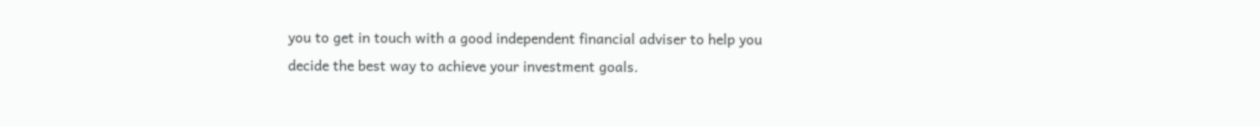you to get in touch with a good independent financial adviser to help you decide the best way to achieve your investment goals.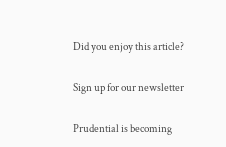Did you enjoy this article?

Sign up for our newsletter

Prudential is becoming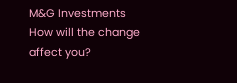M&G Investments
How will the change affect you?